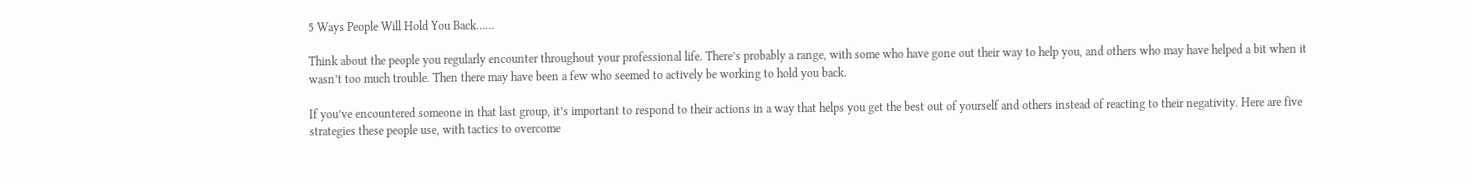5 Ways People Will Hold You Back……

Think about the people you regularly encounter throughout your professional life. There’s probably a range, with some who have gone out their way to help you, and others who may have helped a bit when it wasn’t too much trouble. Then there may have been a few who seemed to actively be working to hold you back.

If you’ve encountered someone in that last group, it’s important to respond to their actions in a way that helps you get the best out of yourself and others instead of reacting to their negativity. Here are five strategies these people use, with tactics to overcome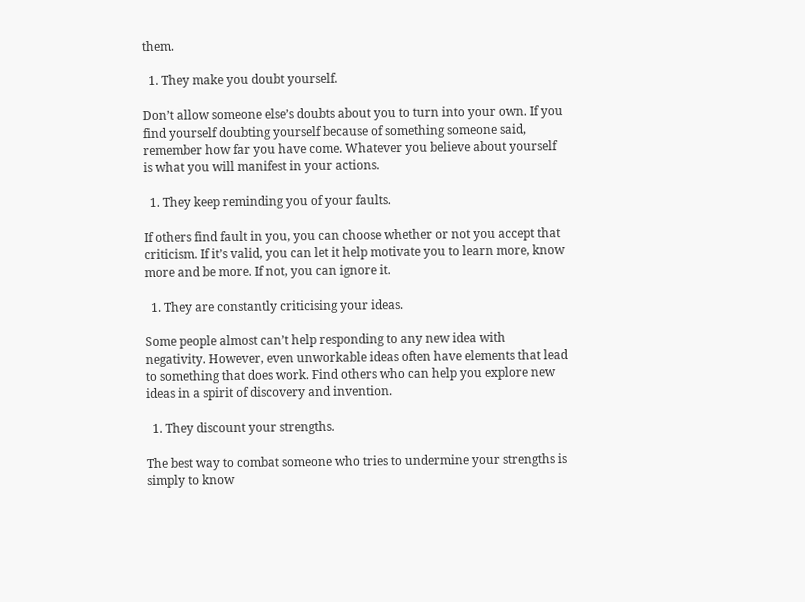them.

  1. They make you doubt yourself.

Don’t allow someone else’s doubts about you to turn into your own. If you find yourself doubting yourself because of something someone said, remember how far you have come. Whatever you believe about yourself is what you will manifest in your actions.

  1. They keep reminding you of your faults.

If others find fault in you, you can choose whether or not you accept that criticism. If it’s valid, you can let it help motivate you to learn more, know more and be more. If not, you can ignore it.

  1. They are constantly criticising your ideas.

Some people almost can’t help responding to any new idea with negativity. However, even unworkable ideas often have elements that lead to something that does work. Find others who can help you explore new ideas in a spirit of discovery and invention.

  1. They discount your strengths.

The best way to combat someone who tries to undermine your strengths is simply to know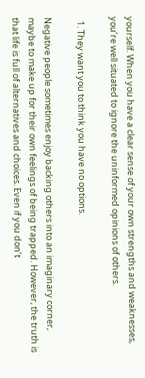yourself. When you have a clear sense of your own strengths and weaknesses, you’re well situated to ignore the uninformed opinions of others.

  1. They want you to think you have no options.

Negative people sometimes enjoy backing others into an imaginary corner, maybe to make up for their own feelings of being trapped. However, the truth is that life is full of alternatives and choices. Even if you don’t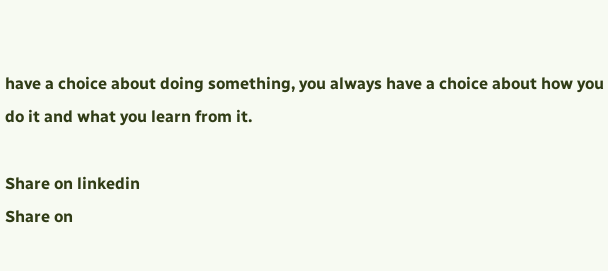have a choice about doing something, you always have a choice about how you do it and what you learn from it.

Share on linkedin
Share on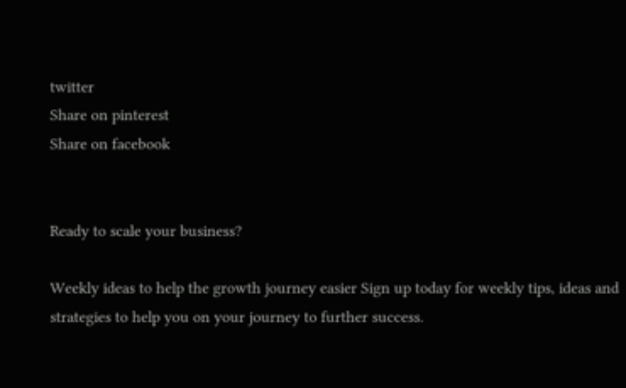twitter
Share on pinterest
Share on facebook


Ready to scale your business?

Weekly ideas to help the growth journey easier Sign up today for weekly tips, ideas and strategies to help you on your journey to further success.